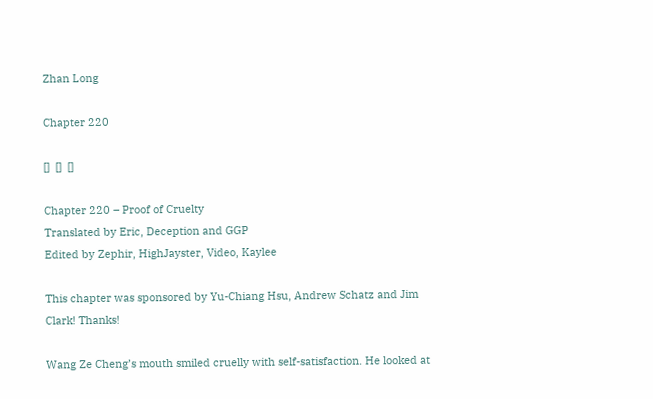Zhan Long

Chapter 220

[]  []  []

Chapter 220 – Proof of Cruelty
Translated by Eric, Deception and GGP
Edited by Zephir, HighJayster, Video, Kaylee

This chapter was sponsored by Yu-Chiang Hsu, Andrew Schatz and Jim Clark! Thanks!

Wang Ze Cheng’s mouth smiled cruelly with self-satisfaction. He looked at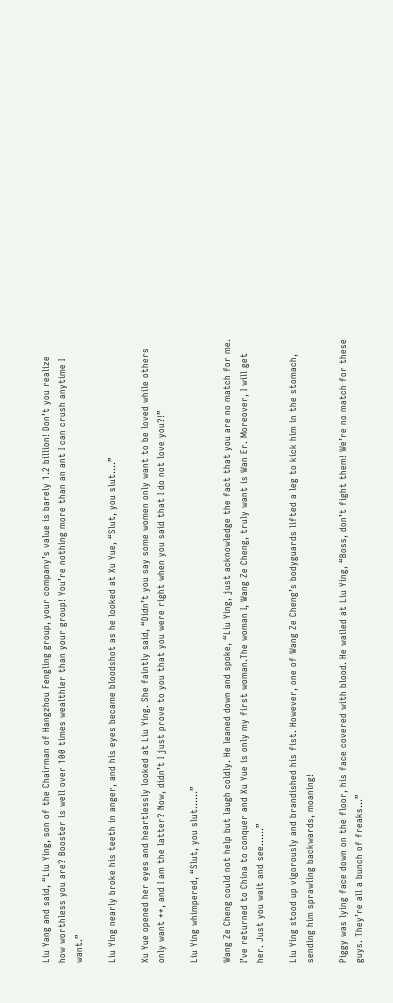Liu Yang and said, “Liu Ying, son of the Chairman of Hangzhou Fengling group, your company’s value is barely 1.2 billion! Don’t you realize how worthless you are? Booster is well over 100 times wealthier than your group! You’re nothing more than an ant I can crush anytime I want.”

Liu Ying nearly broke his teeth in anger, and his eyes became bloodshot as he looked at Xu Yue, “Slut, you slut….”

Xu Yue opened her eyes and heartlessly looked at Liu Ying. She faintly said, “Didn’t you say some women only want to be loved while others only want **, and I am the latter? Now, didn’t I just prove to you that you were right when you said that I do not love you?!”

Liu Ying whimpered, “Slut, you slut……”

Wang Ze Cheng could not help but laugh coldly. He leaned down and spoke, “Liu Ying, just acknowledge the fact that you are no match for me. I’ve returned to China to conquer and Xu Yue is only my first woman.The woman I, Wang Ze Cheng, truly want is Wan Er. Moreover, I will get her. Just you wait and see……”

Liu Ying stood up vigorously and brandished his fist. However, one of Wang Ze Cheng’s bodyguards lifted a leg to kick him in the stomach, sending him sprawling backwards, moaning!

Piggy was lying face down on the floor, his face covered with blood. He wailed at Liu Ying, “Boss, don’t fight them! We’re no match for these guys. They’re all a bunch of freaks…”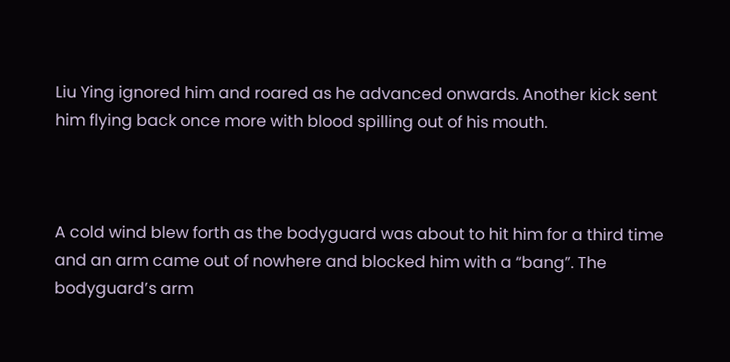Liu Ying ignored him and roared as he advanced onwards. Another kick sent him flying back once more with blood spilling out of his mouth.



A cold wind blew forth as the bodyguard was about to hit him for a third time and an arm came out of nowhere and blocked him with a “bang”. The bodyguard’s arm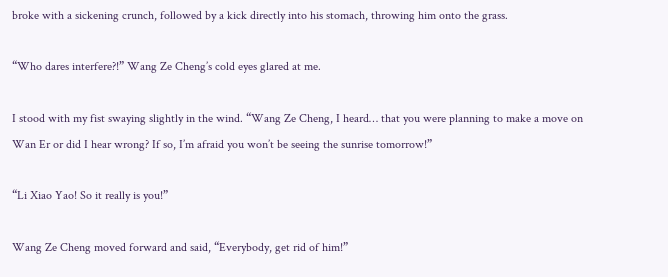broke with a sickening crunch, followed by a kick directly into his stomach, throwing him onto the grass.

“Who dares interfere?!” Wang Ze Cheng’s cold eyes glared at me.

I stood with my fist swaying slightly in the wind. “Wang Ze Cheng, I heard… that you were planning to make a move on Wan Er or did I hear wrong? If so, I’m afraid you won’t be seeing the sunrise tomorrow!”

“Li Xiao Yao! So it really is you!”

Wang Ze Cheng moved forward and said, “Everybody, get rid of him!”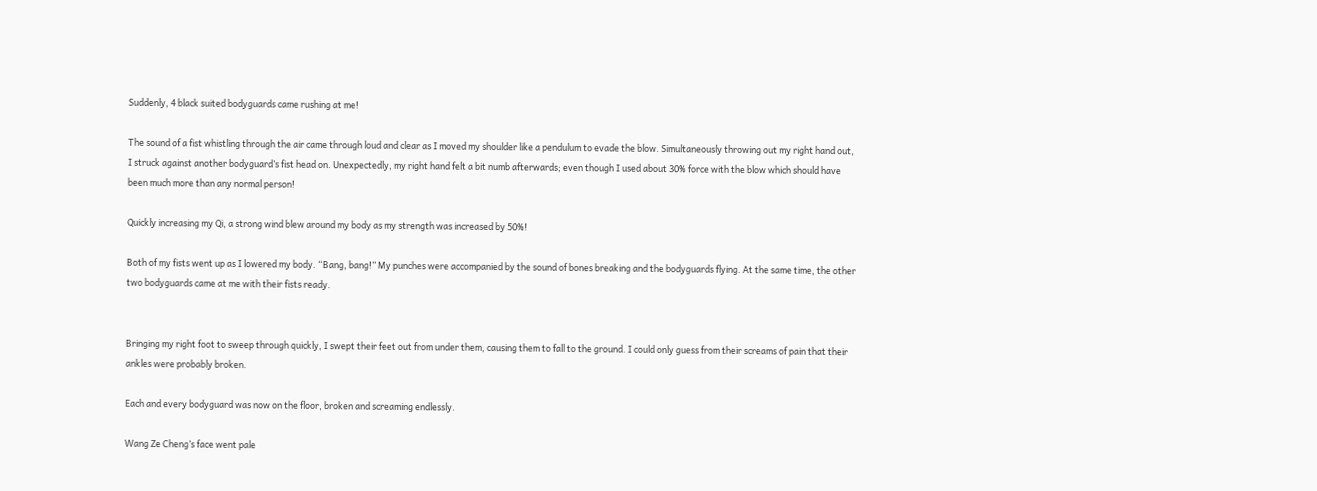Suddenly, 4 black suited bodyguards came rushing at me!

The sound of a fist whistling through the air came through loud and clear as I moved my shoulder like a pendulum to evade the blow. Simultaneously throwing out my right hand out, I struck against another bodyguard’s fist head on. Unexpectedly, my right hand felt a bit numb afterwards; even though I used about 30% force with the blow which should have been much more than any normal person!

Quickly increasing my Qi, a strong wind blew around my body as my strength was increased by 50%!

Both of my fists went up as I lowered my body. “Bang, bang!” My punches were accompanied by the sound of bones breaking and the bodyguards flying. At the same time, the other two bodyguards came at me with their fists ready.


Bringing my right foot to sweep through quickly, I swept their feet out from under them, causing them to fall to the ground. I could only guess from their screams of pain that their ankles were probably broken.

Each and every bodyguard was now on the floor, broken and screaming endlessly.

Wang Ze Cheng’s face went pale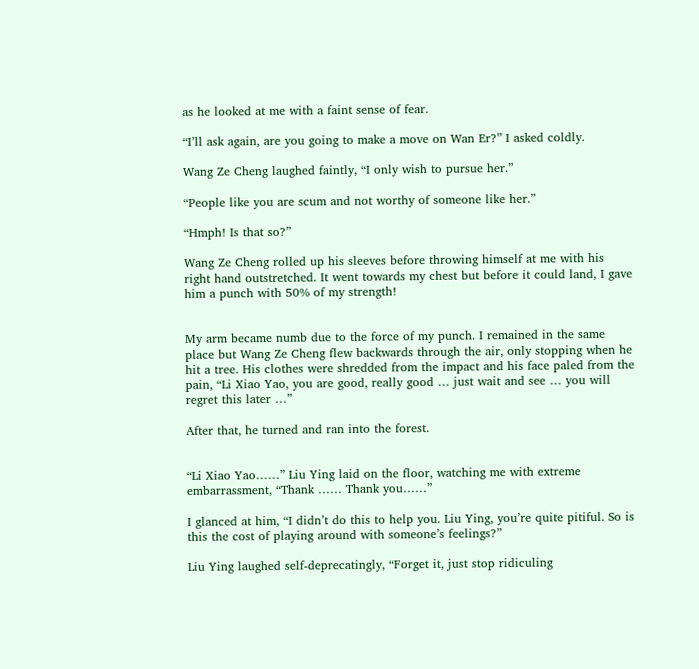as he looked at me with a faint sense of fear.

“I’ll ask again, are you going to make a move on Wan Er?” I asked coldly.

Wang Ze Cheng laughed faintly, “I only wish to pursue her.”

“People like you are scum and not worthy of someone like her.”

“Hmph! Is that so?”

Wang Ze Cheng rolled up his sleeves before throwing himself at me with his right hand outstretched. It went towards my chest but before it could land, I gave him a punch with 50% of my strength!


My arm became numb due to the force of my punch. I remained in the same place but Wang Ze Cheng flew backwards through the air, only stopping when he hit a tree. His clothes were shredded from the impact and his face paled from the pain, “Li Xiao Yao, you are good, really good … just wait and see … you will regret this later …”

After that, he turned and ran into the forest.


“Li Xiao Yao……” Liu Ying laid on the floor, watching me with extreme embarrassment, “Thank …… Thank you……”

I glanced at him, “I didn’t do this to help you. Liu Ying, you’re quite pitiful. So is this the cost of playing around with someone’s feelings?”

Liu Ying laughed self-deprecatingly, “Forget it, just stop ridiculing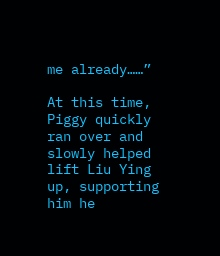me already……”

At this time, Piggy quickly ran over and slowly helped lift Liu Ying up, supporting him he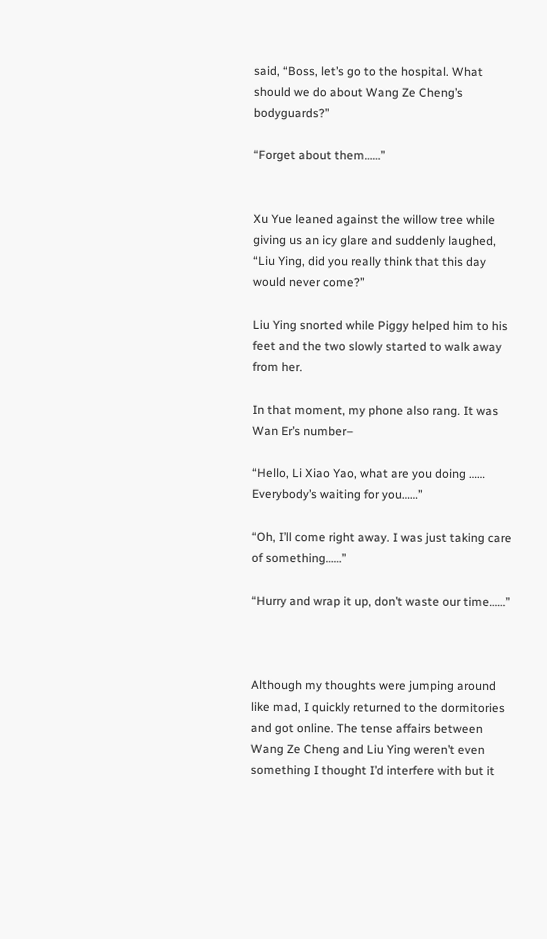said, “Boss, let’s go to the hospital. What should we do about Wang Ze Cheng’s bodyguards?”

“Forget about them……”


Xu Yue leaned against the willow tree while giving us an icy glare and suddenly laughed, “Liu Ying, did you really think that this day would never come?”

Liu Ying snorted while Piggy helped him to his feet and the two slowly started to walk away from her.

In that moment, my phone also rang. It was Wan Er’s number–

“Hello, Li Xiao Yao, what are you doing …… Everybody’s waiting for you……”

“Oh, I’ll come right away. I was just taking care of something……”

“Hurry and wrap it up, don’t waste our time……”



Although my thoughts were jumping around like mad, I quickly returned to the dormitories and got online. The tense affairs between Wang Ze Cheng and Liu Ying weren’t even something I thought I’d interfere with but it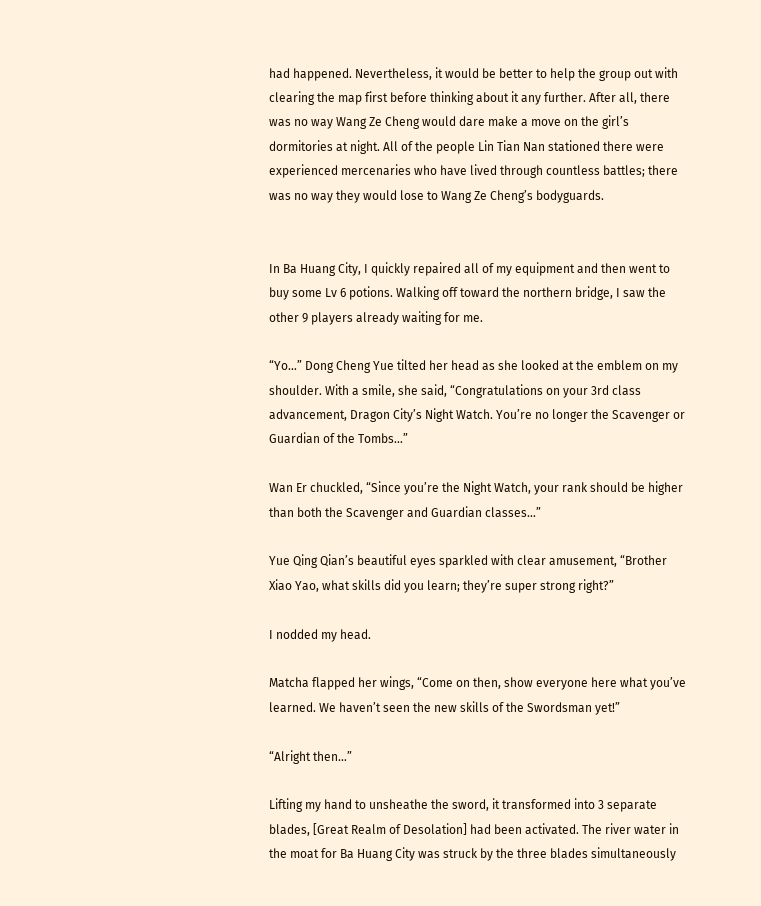had happened. Nevertheless, it would be better to help the group out with clearing the map first before thinking about it any further. After all, there was no way Wang Ze Cheng would dare make a move on the girl’s dormitories at night. All of the people Lin Tian Nan stationed there were experienced mercenaries who have lived through countless battles; there was no way they would lose to Wang Ze Cheng’s bodyguards.


In Ba Huang City, I quickly repaired all of my equipment and then went to buy some Lv 6 potions. Walking off toward the northern bridge, I saw the other 9 players already waiting for me.

“Yo…” Dong Cheng Yue tilted her head as she looked at the emblem on my shoulder. With a smile, she said, “Congratulations on your 3rd class advancement, Dragon City’s Night Watch. You’re no longer the Scavenger or Guardian of the Tombs…”

Wan Er chuckled, “Since you’re the Night Watch, your rank should be higher than both the Scavenger and Guardian classes…”

Yue Qing Qian’s beautiful eyes sparkled with clear amusement, “Brother Xiao Yao, what skills did you learn; they’re super strong right?”

I nodded my head.

Matcha flapped her wings, “Come on then, show everyone here what you’ve learned. We haven’t seen the new skills of the Swordsman yet!”

“Alright then…”

Lifting my hand to unsheathe the sword, it transformed into 3 separate blades, [Great Realm of Desolation] had been activated. The river water in the moat for Ba Huang City was struck by the three blades simultaneously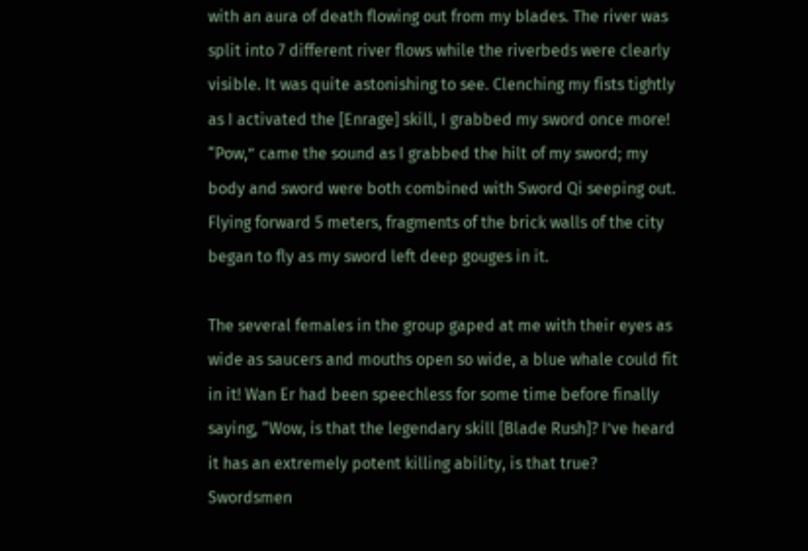with an aura of death flowing out from my blades. The river was split into 7 different river flows while the riverbeds were clearly visible. It was quite astonishing to see. Clenching my fists tightly as I activated the [Enrage] skill, I grabbed my sword once more! “Pow,” came the sound as I grabbed the hilt of my sword; my body and sword were both combined with Sword Qi seeping out. Flying forward 5 meters, fragments of the brick walls of the city began to fly as my sword left deep gouges in it.

The several females in the group gaped at me with their eyes as wide as saucers and mouths open so wide, a blue whale could fit in it! Wan Er had been speechless for some time before finally saying, “Wow, is that the legendary skill [Blade Rush]? I’ve heard it has an extremely potent killing ability, is that true? Swordsmen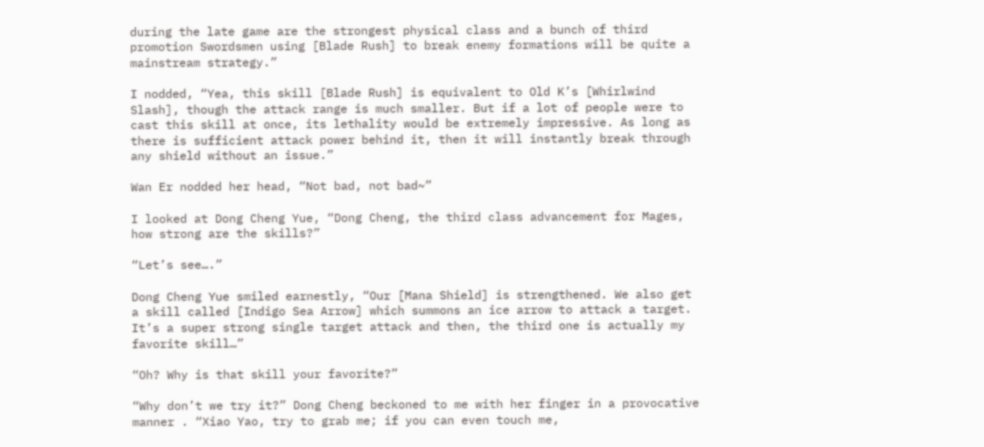during the late game are the strongest physical class and a bunch of third promotion Swordsmen using [Blade Rush] to break enemy formations will be quite a mainstream strategy.”

I nodded, “Yea, this skill [Blade Rush] is equivalent to Old K’s [Whirlwind Slash], though the attack range is much smaller. But if a lot of people were to cast this skill at once, its lethality would be extremely impressive. As long as there is sufficient attack power behind it, then it will instantly break through any shield without an issue.”

Wan Er nodded her head, “Not bad, not bad~”

I looked at Dong Cheng Yue, “Dong Cheng, the third class advancement for Mages, how strong are the skills?”

“Let’s see….”

Dong Cheng Yue smiled earnestly, “Our [Mana Shield] is strengthened. We also get a skill called [Indigo Sea Arrow] which summons an ice arrow to attack a target. It’s a super strong single target attack and then, the third one is actually my favorite skill…”

“Oh? Why is that skill your favorite?”

“Why don’t we try it?” Dong Cheng beckoned to me with her finger in a provocative manner . “Xiao Yao, try to grab me; if you can even touch me,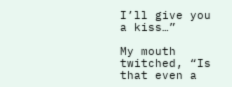I’ll give you a kiss…”

My mouth twitched, “Is that even a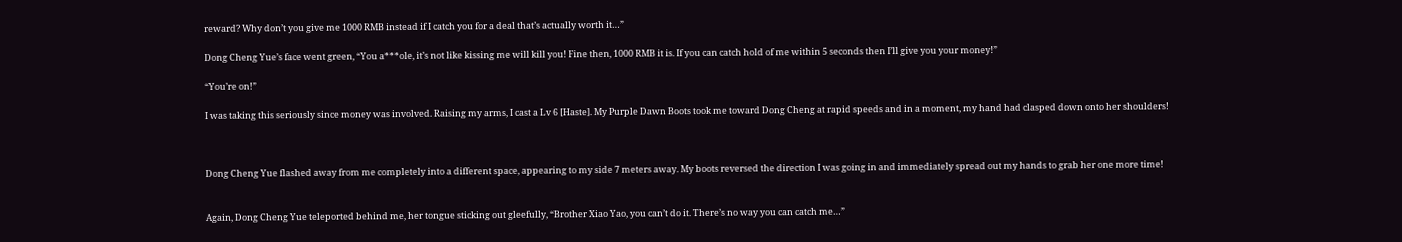reward? Why don’t you give me 1000 RMB instead if I catch you for a deal that’s actually worth it…”

Dong Cheng Yue’s face went green, “You a***ole, it’s not like kissing me will kill you! Fine then, 1000 RMB it is. If you can catch hold of me within 5 seconds then I’ll give you your money!”

“You’re on!”

I was taking this seriously since money was involved. Raising my arms, I cast a Lv 6 [Haste]. My Purple Dawn Boots took me toward Dong Cheng at rapid speeds and in a moment, my hand had clasped down onto her shoulders!



Dong Cheng Yue flashed away from me completely into a different space, appearing to my side 7 meters away. My boots reversed the direction I was going in and immediately spread out my hands to grab her one more time!


Again, Dong Cheng Yue teleported behind me, her tongue sticking out gleefully, “Brother Xiao Yao, you can’t do it. There’s no way you can catch me…”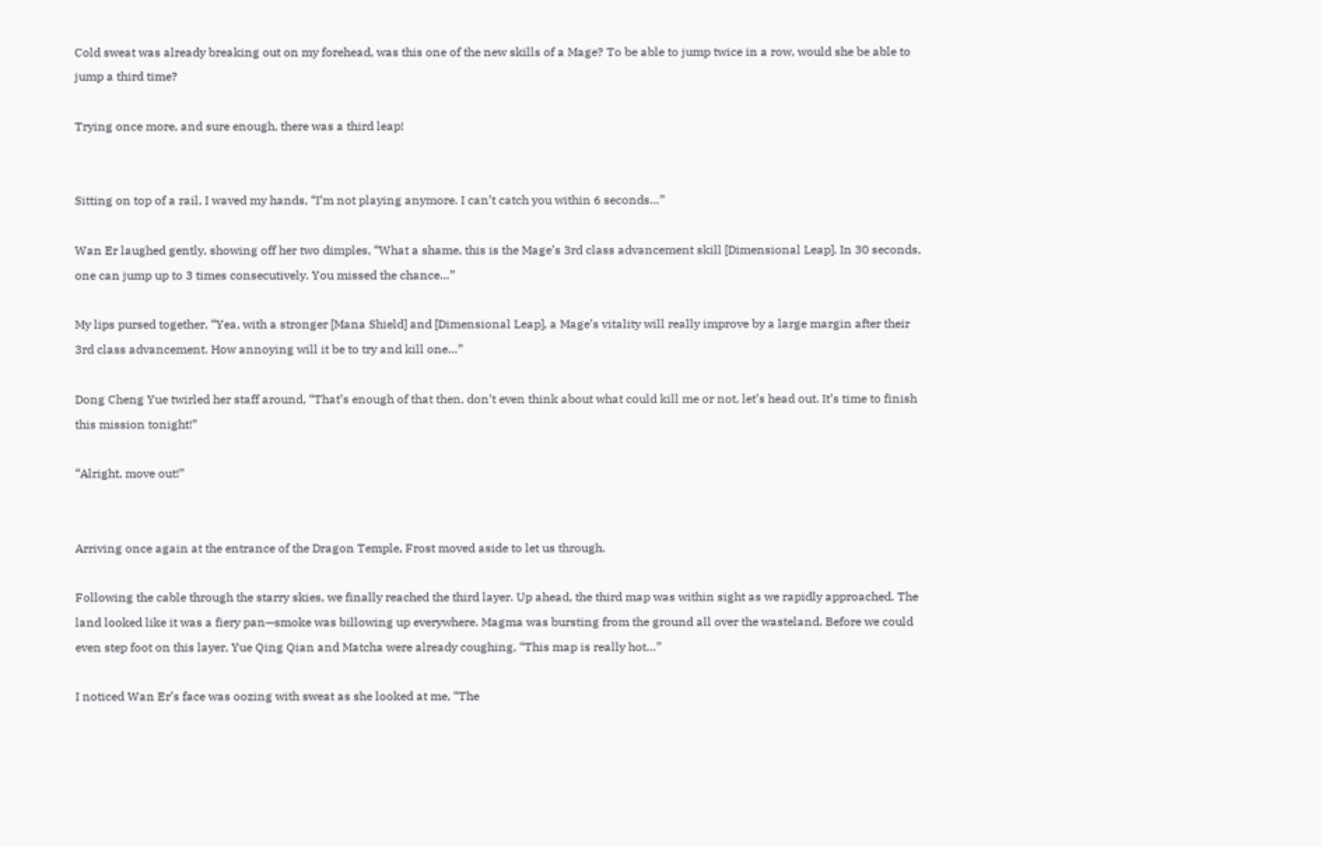Cold sweat was already breaking out on my forehead, was this one of the new skills of a Mage? To be able to jump twice in a row, would she be able to jump a third time?

Trying once more, and sure enough, there was a third leap!


Sitting on top of a rail, I waved my hands, “I’m not playing anymore. I can’t catch you within 6 seconds…”

Wan Er laughed gently, showing off her two dimples, “What a shame, this is the Mage’s 3rd class advancement skill [Dimensional Leap]. In 30 seconds, one can jump up to 3 times consecutively. You missed the chance…”

My lips pursed together, “Yea, with a stronger [Mana Shield] and [Dimensional Leap], a Mage’s vitality will really improve by a large margin after their 3rd class advancement. How annoying will it be to try and kill one…”

Dong Cheng Yue twirled her staff around, “That’s enough of that then, don’t even think about what could kill me or not, let’s head out. It’s time to finish this mission tonight!”

“Alright, move out!”


Arriving once again at the entrance of the Dragon Temple, Frost moved aside to let us through.

Following the cable through the starry skies, we finally reached the third layer. Up ahead, the third map was within sight as we rapidly approached. The land looked like it was a fiery pan—smoke was billowing up everywhere. Magma was bursting from the ground all over the wasteland. Before we could even step foot on this layer, Yue Qing Qian and Matcha were already coughing, “This map is really hot…”

I noticed Wan Er’s face was oozing with sweat as she looked at me, “The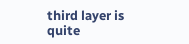third layer is quite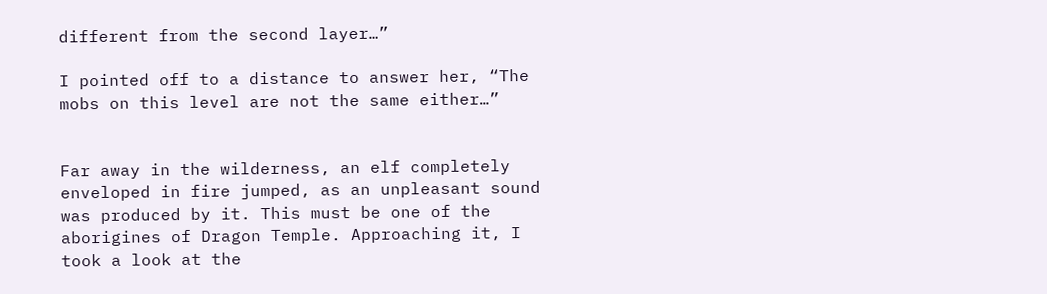different from the second layer…”

I pointed off to a distance to answer her, “The mobs on this level are not the same either…”


Far away in the wilderness, an elf completely enveloped in fire jumped, as an unpleasant sound was produced by it. This must be one of the aborigines of Dragon Temple. Approaching it, I took a look at the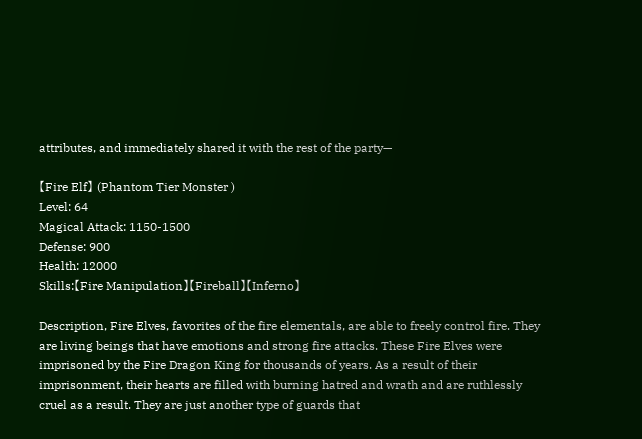attributes, and immediately shared it with the rest of the party—

【Fire Elf】 (Phantom Tier Monster )
Level: 64
Magical Attack: 1150-1500
Defense: 900
Health: 12000
Skills:【Fire Manipulation】【Fireball】【Inferno】

Description, Fire Elves, favorites of the fire elementals, are able to freely control fire. They are living beings that have emotions and strong fire attacks. These Fire Elves were imprisoned by the Fire Dragon King for thousands of years. As a result of their imprisonment, their hearts are filled with burning hatred and wrath and are ruthlessly cruel as a result. They are just another type of guards that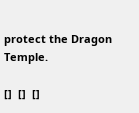protect the Dragon Temple.

[]  []  []